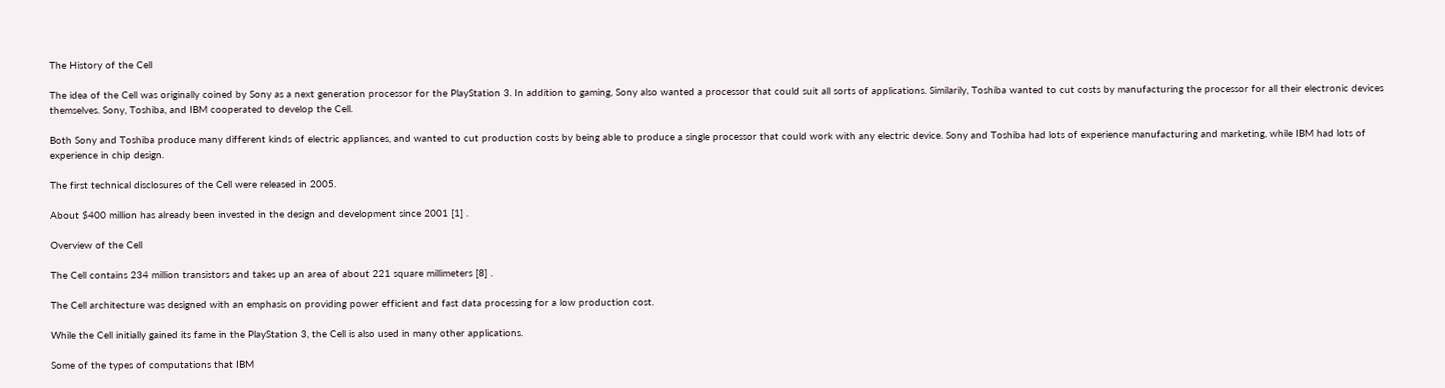The History of the Cell

The idea of the Cell was originally coined by Sony as a next generation processor for the PlayStation 3. In addition to gaming, Sony also wanted a processor that could suit all sorts of applications. Similarily, Toshiba wanted to cut costs by manufacturing the processor for all their electronic devices themselves. Sony, Toshiba, and IBM cooperated to develop the Cell.

Both Sony and Toshiba produce many different kinds of electric appliances, and wanted to cut production costs by being able to produce a single processor that could work with any electric device. Sony and Toshiba had lots of experience manufacturing and marketing, while IBM had lots of experience in chip design.

The first technical disclosures of the Cell were released in 2005.

About $400 million has already been invested in the design and development since 2001 [1] .

Overview of the Cell

The Cell contains 234 million transistors and takes up an area of about 221 square millimeters [8] .

The Cell architecture was designed with an emphasis on providing power efficient and fast data processing for a low production cost.

While the Cell initially gained its fame in the PlayStation 3, the Cell is also used in many other applications.

Some of the types of computations that IBM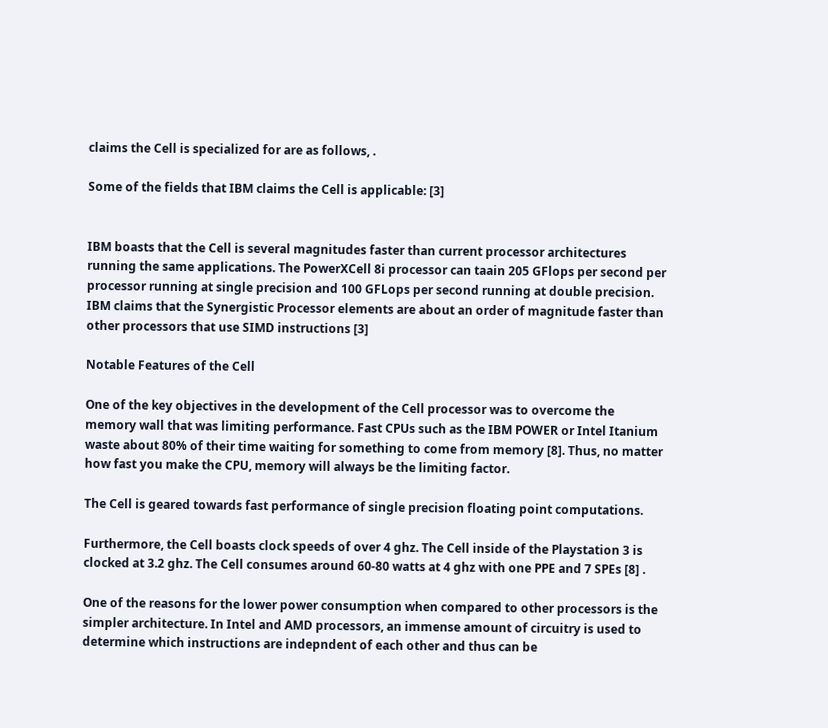claims the Cell is specialized for are as follows, .

Some of the fields that IBM claims the Cell is applicable: [3]


IBM boasts that the Cell is several magnitudes faster than current processor architectures running the same applications. The PowerXCell 8i processor can taain 205 GFlops per second per processor running at single precision and 100 GFLops per second running at double precision. IBM claims that the Synergistic Processor elements are about an order of magnitude faster than other processors that use SIMD instructions [3]

Notable Features of the Cell

One of the key objectives in the development of the Cell processor was to overcome the memory wall that was limiting performance. Fast CPUs such as the IBM POWER or Intel Itanium waste about 80% of their time waiting for something to come from memory [8]. Thus, no matter how fast you make the CPU, memory will always be the limiting factor.

The Cell is geared towards fast performance of single precision floating point computations.

Furthermore, the Cell boasts clock speeds of over 4 ghz. The Cell inside of the Playstation 3 is clocked at 3.2 ghz. The Cell consumes around 60-80 watts at 4 ghz with one PPE and 7 SPEs [8] .

One of the reasons for the lower power consumption when compared to other processors is the simpler architecture. In Intel and AMD processors, an immense amount of circuitry is used to determine which instructions are indepndent of each other and thus can be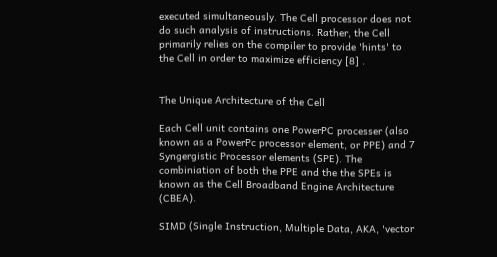executed simultaneously. The Cell processor does not do such analysis of instructions. Rather, the Cell primarily relies on the compiler to provide 'hints' to the Cell in order to maximize efficiency [8] .


The Unique Architecture of the Cell

Each Cell unit contains one PowerPC processer (also known as a PowerPc processor element, or PPE) and 7 Syngergistic Processor elements (SPE). The combiniation of both the PPE and the the SPEs is known as the Cell Broadband Engine Architecture (CBEA).

SIMD (Single Instruction, Multiple Data, AKA, 'vector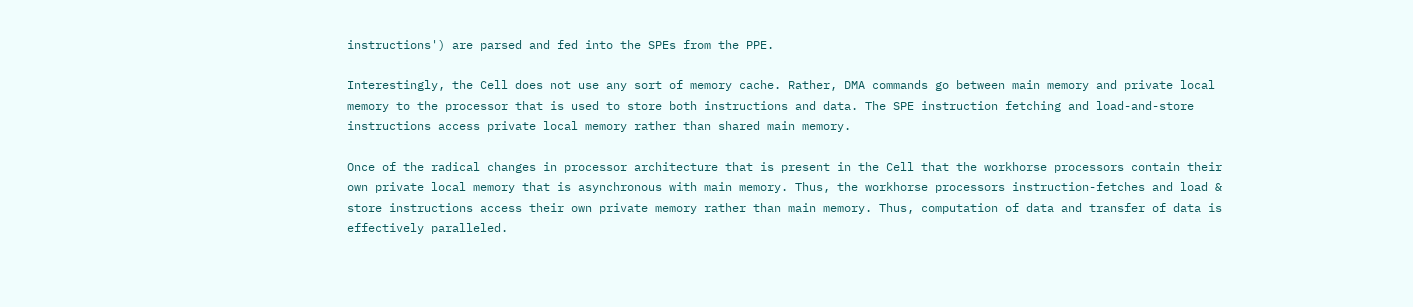instructions') are parsed and fed into the SPEs from the PPE.

Interestingly, the Cell does not use any sort of memory cache. Rather, DMA commands go between main memory and private local memory to the processor that is used to store both instructions and data. The SPE instruction fetching and load-and-store instructions access private local memory rather than shared main memory.

Once of the radical changes in processor architecture that is present in the Cell that the workhorse processors contain their own private local memory that is asynchronous with main memory. Thus, the workhorse processors instruction-fetches and load & store instructions access their own private memory rather than main memory. Thus, computation of data and transfer of data is effectively paralleled.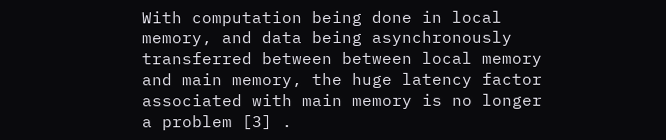With computation being done in local memory, and data being asynchronously transferred between between local memory and main memory, the huge latency factor associated with main memory is no longer a problem [3] .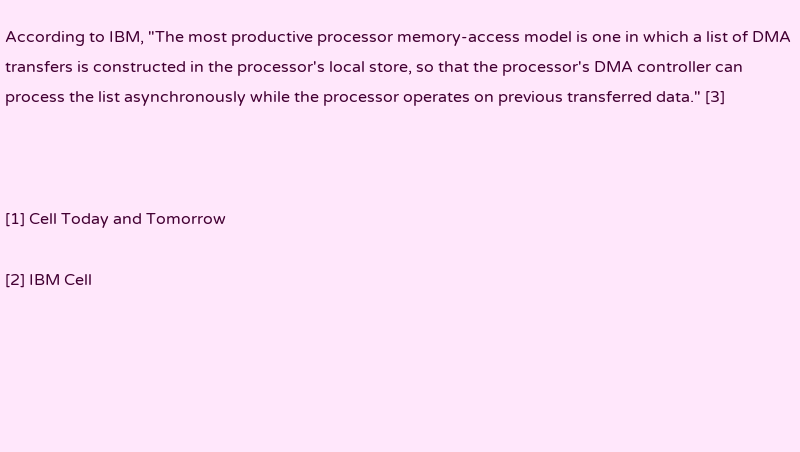According to IBM, "The most productive processor memory-access model is one in which a list of DMA transfers is constructed in the processor's local store, so that the processor's DMA controller can process the list asynchronously while the processor operates on previous transferred data." [3]



[1] Cell Today and Tomorrow

[2] IBM Cell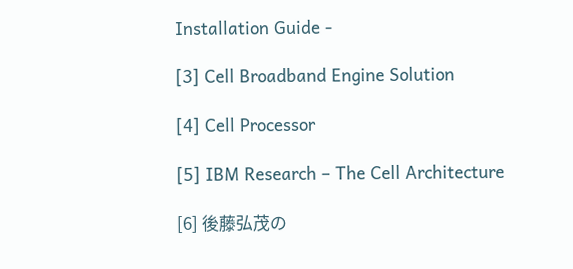Installation Guide -

[3] Cell Broadband Engine Solution

[4] Cell Processor

[5] IBM Research – The Cell Architecture

[6] 後藤弘茂の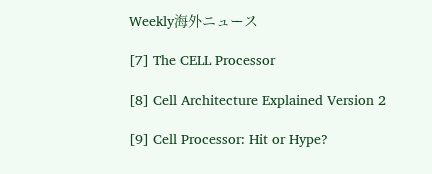Weekly海外ニュース

[7] The CELL Processor

[8] Cell Architecture Explained Version 2

[9] Cell Processor: Hit or Hype?